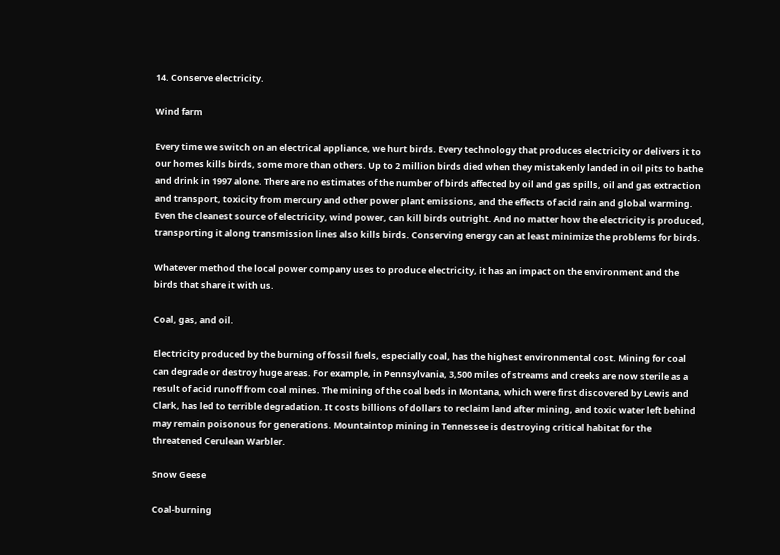14. Conserve electricity.

Wind farm

Every time we switch on an electrical appliance, we hurt birds. Every technology that produces electricity or delivers it to our homes kills birds, some more than others. Up to 2 million birds died when they mistakenly landed in oil pits to bathe and drink in 1997 alone. There are no estimates of the number of birds affected by oil and gas spills, oil and gas extraction and transport, toxicity from mercury and other power plant emissions, and the effects of acid rain and global warming. Even the cleanest source of electricity, wind power, can kill birds outright. And no matter how the electricity is produced, transporting it along transmission lines also kills birds. Conserving energy can at least minimize the problems for birds.

Whatever method the local power company uses to produce electricity, it has an impact on the environment and the birds that share it with us.

Coal, gas, and oil.

Electricity produced by the burning of fossil fuels, especially coal, has the highest environmental cost. Mining for coal can degrade or destroy huge areas. For example, in Pennsylvania, 3,500 miles of streams and creeks are now sterile as a result of acid runoff from coal mines. The mining of the coal beds in Montana, which were first discovered by Lewis and Clark, has led to terrible degradation. It costs billions of dollars to reclaim land after mining, and toxic water left behind may remain poisonous for generations. Mountaintop mining in Tennessee is destroying critical habitat for the threatened Cerulean Warbler.

Snow Geese

Coal-burning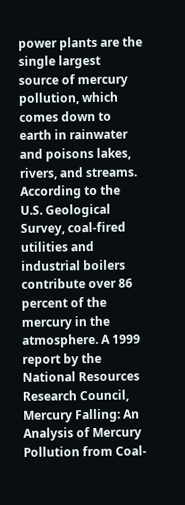power plants are the single largest source of mercury pollution, which comes down to earth in rainwater and poisons lakes, rivers, and streams. According to the U.S. Geological Survey, coal-fired utilities and industrial boilers contribute over 86 percent of the mercury in the atmosphere. A 1999 report by the National Resources Research Council, Mercury Falling: An Analysis of Mercury Pollution from Coal-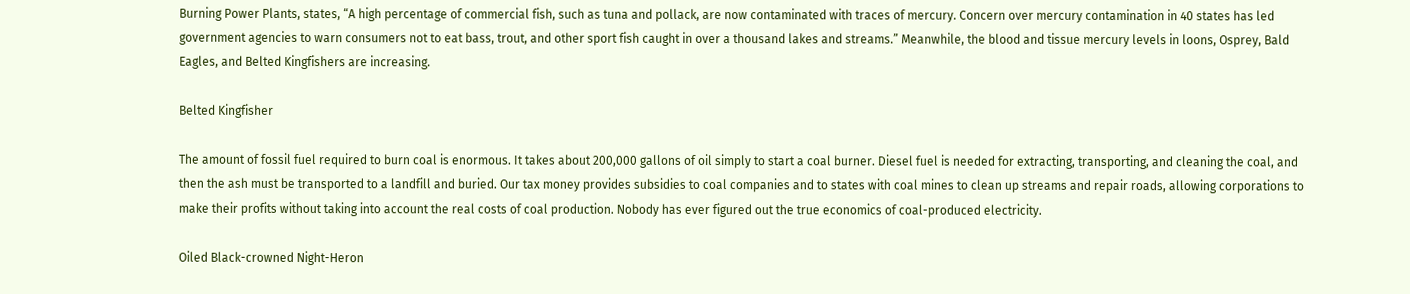Burning Power Plants, states, “A high percentage of commercial fish, such as tuna and pollack, are now contaminated with traces of mercury. Concern over mercury contamination in 40 states has led government agencies to warn consumers not to eat bass, trout, and other sport fish caught in over a thousand lakes and streams.” Meanwhile, the blood and tissue mercury levels in loons, Osprey, Bald Eagles, and Belted Kingfishers are increasing.

Belted Kingfisher

The amount of fossil fuel required to burn coal is enormous. It takes about 200,000 gallons of oil simply to start a coal burner. Diesel fuel is needed for extracting, transporting, and cleaning the coal, and then the ash must be transported to a landfill and buried. Our tax money provides subsidies to coal companies and to states with coal mines to clean up streams and repair roads, allowing corporations to make their profits without taking into account the real costs of coal production. Nobody has ever figured out the true economics of coal-produced electricity.

Oiled Black-crowned Night-Heron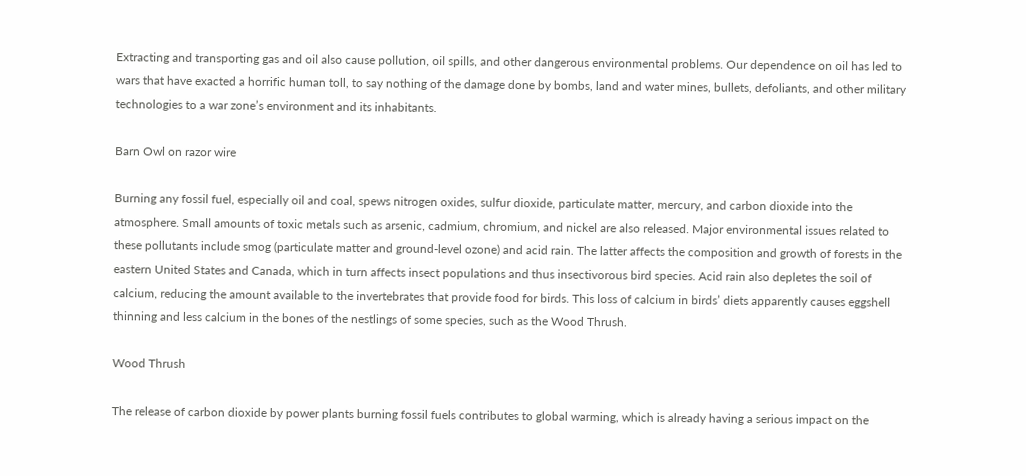Extracting and transporting gas and oil also cause pollution, oil spills, and other dangerous environmental problems. Our dependence on oil has led to wars that have exacted a horrific human toll, to say nothing of the damage done by bombs, land and water mines, bullets, defoliants, and other military technologies to a war zone’s environment and its inhabitants.

Barn Owl on razor wire

Burning any fossil fuel, especially oil and coal, spews nitrogen oxides, sulfur dioxide, particulate matter, mercury, and carbon dioxide into the atmosphere. Small amounts of toxic metals such as arsenic, cadmium, chromium, and nickel are also released. Major environmental issues related to these pollutants include smog (particulate matter and ground-level ozone) and acid rain. The latter affects the composition and growth of forests in the eastern United States and Canada, which in turn affects insect populations and thus insectivorous bird species. Acid rain also depletes the soil of calcium, reducing the amount available to the invertebrates that provide food for birds. This loss of calcium in birds’ diets apparently causes eggshell thinning and less calcium in the bones of the nestlings of some species, such as the Wood Thrush.

Wood Thrush

The release of carbon dioxide by power plants burning fossil fuels contributes to global warming, which is already having a serious impact on the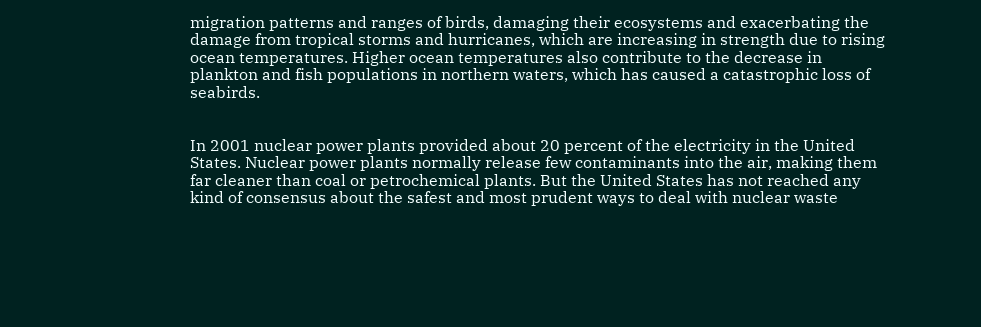migration patterns and ranges of birds, damaging their ecosystems and exacerbating the damage from tropical storms and hurricanes, which are increasing in strength due to rising ocean temperatures. Higher ocean temperatures also contribute to the decrease in plankton and fish populations in northern waters, which has caused a catastrophic loss of seabirds.


In 2001 nuclear power plants provided about 20 percent of the electricity in the United States. Nuclear power plants normally release few contaminants into the air, making them far cleaner than coal or petrochemical plants. But the United States has not reached any kind of consensus about the safest and most prudent ways to deal with nuclear waste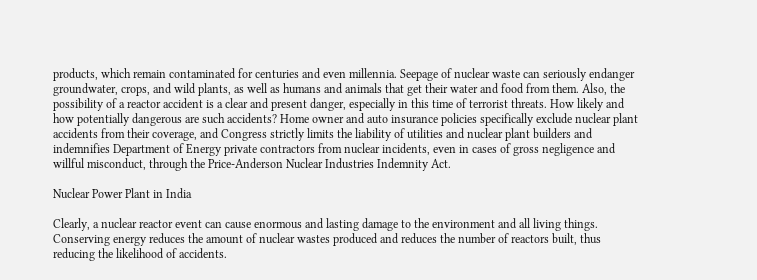products, which remain contaminated for centuries and even millennia. Seepage of nuclear waste can seriously endanger groundwater, crops, and wild plants, as well as humans and animals that get their water and food from them. Also, the possibility of a reactor accident is a clear and present danger, especially in this time of terrorist threats. How likely and how potentially dangerous are such accidents? Home owner and auto insurance policies specifically exclude nuclear plant accidents from their coverage, and Congress strictly limits the liability of utilities and nuclear plant builders and indemnifies Department of Energy private contractors from nuclear incidents, even in cases of gross negligence and willful misconduct, through the Price-Anderson Nuclear Industries Indemnity Act.

Nuclear Power Plant in India

Clearly, a nuclear reactor event can cause enormous and lasting damage to the environment and all living things. Conserving energy reduces the amount of nuclear wastes produced and reduces the number of reactors built, thus reducing the likelihood of accidents.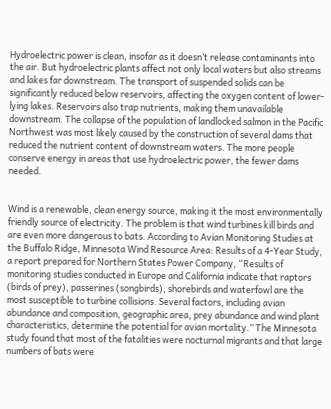Hydroelectric power is clean, insofar as it doesn’t release contaminants into the air. But hydroelectric plants affect not only local waters but also streams and lakes far downstream. The transport of suspended solids can be significantly reduced below reservoirs, affecting the oxygen content of lower-lying lakes. Reservoirs also trap nutrients, making them unavailable downstream. The collapse of the population of landlocked salmon in the Pacific Northwest was most likely caused by the construction of several dams that reduced the nutrient content of downstream waters. The more people conserve energy in areas that use hydroelectric power, the fewer dams needed.


Wind is a renewable, clean energy source, making it the most environmentally friendly source of electricity. The problem is that wind turbines kill birds and are even more dangerous to bats. According to Avian Monitoring Studies at the Buffalo Ridge, Minnesota Wind Resource Area: Results of a 4-Year Study, a report prepared for Northern States Power Company, “Results of monitoring studies conducted in Europe and California indicate that raptors (birds of prey), passerines (songbirds), shorebirds and waterfowl are the most susceptible to turbine collisions. Several factors, including avian abundance and composition, geographic area, prey abundance and wind plant characteristics, determine the potential for avian mortality.” The Minnesota study found that most of the fatalities were nocturnal migrants and that large numbers of bats were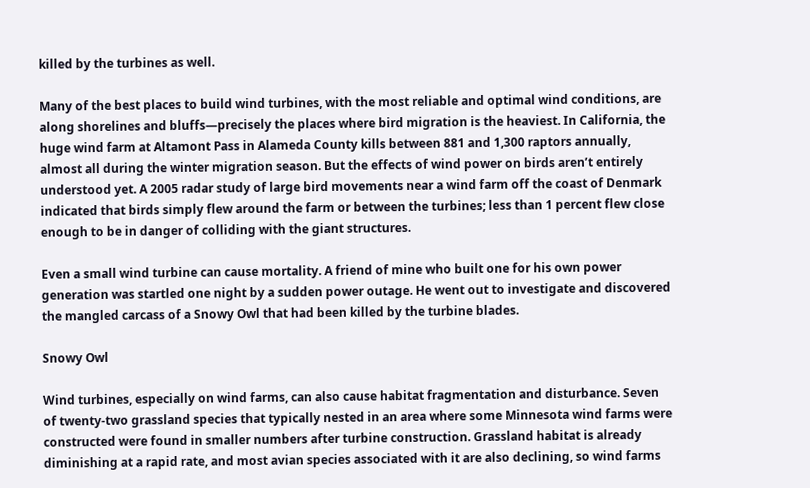killed by the turbines as well.

Many of the best places to build wind turbines, with the most reliable and optimal wind conditions, are along shorelines and bluffs—precisely the places where bird migration is the heaviest. In California, the huge wind farm at Altamont Pass in Alameda County kills between 881 and 1,300 raptors annually, almost all during the winter migration season. But the effects of wind power on birds aren’t entirely understood yet. A 2005 radar study of large bird movements near a wind farm off the coast of Denmark indicated that birds simply flew around the farm or between the turbines; less than 1 percent flew close enough to be in danger of colliding with the giant structures.

Even a small wind turbine can cause mortality. A friend of mine who built one for his own power generation was startled one night by a sudden power outage. He went out to investigate and discovered the mangled carcass of a Snowy Owl that had been killed by the turbine blades.

Snowy Owl

Wind turbines, especially on wind farms, can also cause habitat fragmentation and disturbance. Seven of twenty-two grassland species that typically nested in an area where some Minnesota wind farms were constructed were found in smaller numbers after turbine construction. Grassland habitat is already diminishing at a rapid rate, and most avian species associated with it are also declining, so wind farms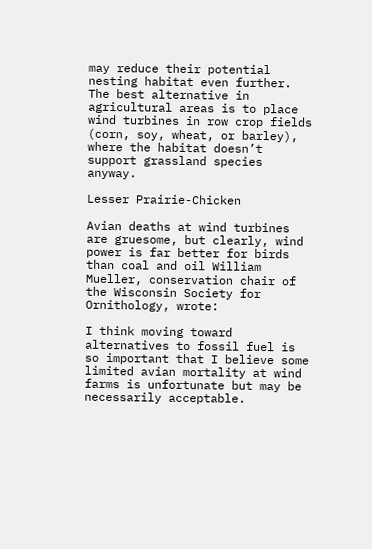may reduce their potential nesting habitat even further. The best alternative in agricultural areas is to place wind turbines in row crop fields (corn, soy, wheat, or barley), where the habitat doesn’t support grassland species anyway.

Lesser Prairie-Chicken

Avian deaths at wind turbines are gruesome, but clearly, wind power is far better for birds than coal and oil William Mueller, conservation chair of the Wisconsin Society for Ornithology, wrote:

I think moving toward alternatives to fossil fuel is so important that I believe some limited avian mortality at wind farms is unfortunate but may be necessarily acceptable.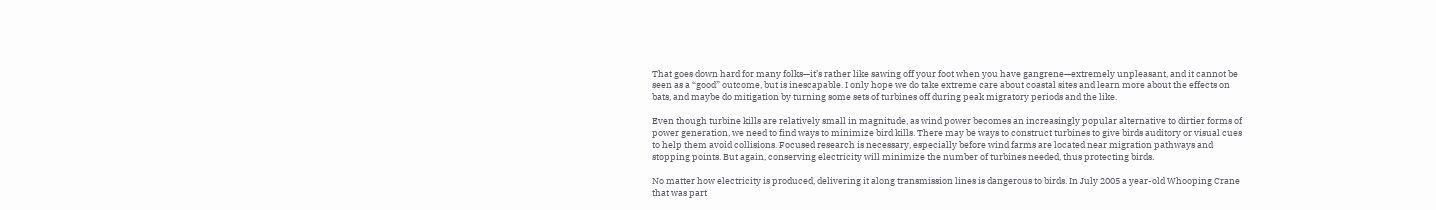That goes down hard for many folks—it’s rather like sawing off your foot when you have gangrene—extremely unpleasant, and it cannot be seen as a “good” outcome, but is inescapable. I only hope we do take extreme care about coastal sites and learn more about the effects on bats, and maybe do mitigation by turning some sets of turbines off during peak migratory periods and the like.

Even though turbine kills are relatively small in magnitude, as wind power becomes an increasingly popular alternative to dirtier forms of power generation, we need to find ways to minimize bird kills. There may be ways to construct turbines to give birds auditory or visual cues to help them avoid collisions. Focused research is necessary, especially before wind farms are located near migration pathways and stopping points. But again, conserving electricity will minimize the number of turbines needed, thus protecting birds.

No matter how electricity is produced, delivering it along transmission lines is dangerous to birds. In July 2005 a year-old Whooping Crane that was part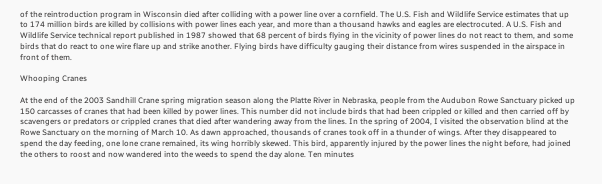of the reintroduction program in Wisconsin died after colliding with a power line over a cornfield. The U.S. Fish and Wildlife Service estimates that up to 174 million birds are killed by collisions with power lines each year, and more than a thousand hawks and eagles are electrocuted. A U.S. Fish and Wildlife Service technical report published in 1987 showed that 68 percent of birds flying in the vicinity of power lines do not react to them, and some birds that do react to one wire flare up and strike another. Flying birds have difficulty gauging their distance from wires suspended in the airspace in front of them.

Whooping Cranes

At the end of the 2003 Sandhill Crane spring migration season along the Platte River in Nebraska, people from the Audubon Rowe Sanctuary picked up 150 carcasses of cranes that had been killed by power lines. This number did not include birds that had been crippled or killed and then carried off by scavengers or predators or crippled cranes that died after wandering away from the lines. In the spring of 2004, I visited the observation blind at the Rowe Sanctuary on the morning of March 10. As dawn approached, thousands of cranes took off in a thunder of wings. After they disappeared to spend the day feeding, one lone crane remained, its wing horribly skewed. This bird, apparently injured by the power lines the night before, had joined the others to roost and now wandered into the weeds to spend the day alone. Ten minutes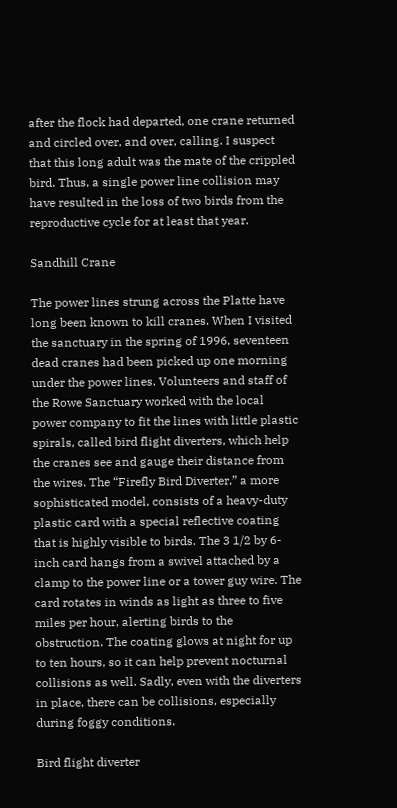after the flock had departed, one crane returned and circled over, and over, calling. I suspect that this long adult was the mate of the crippled bird. Thus, a single power line collision may have resulted in the loss of two birds from the reproductive cycle for at least that year.

Sandhill Crane

The power lines strung across the Platte have long been known to kill cranes. When I visited the sanctuary in the spring of 1996, seventeen dead cranes had been picked up one morning under the power lines. Volunteers and staff of the Rowe Sanctuary worked with the local power company to fit the lines with little plastic spirals, called bird flight diverters, which help the cranes see and gauge their distance from the wires. The “Firefly Bird Diverter,” a more sophisticated model, consists of a heavy-duty plastic card with a special reflective coating that is highly visible to birds. The 3 1/2 by 6-inch card hangs from a swivel attached by a clamp to the power line or a tower guy wire. The card rotates in winds as light as three to five miles per hour, alerting birds to the obstruction. The coating glows at night for up to ten hours, so it can help prevent nocturnal collisions as well. Sadly, even with the diverters in place, there can be collisions, especially during foggy conditions.

Bird flight diverter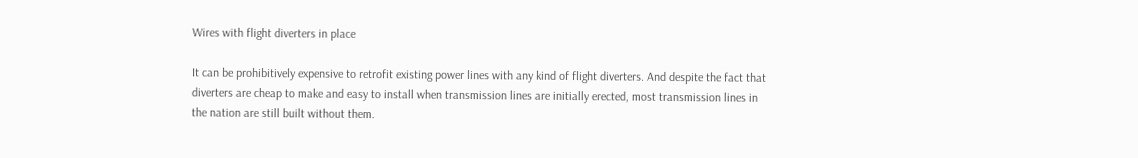Wires with flight diverters in place

It can be prohibitively expensive to retrofit existing power lines with any kind of flight diverters. And despite the fact that diverters are cheap to make and easy to install when transmission lines are initially erected, most transmission lines in the nation are still built without them.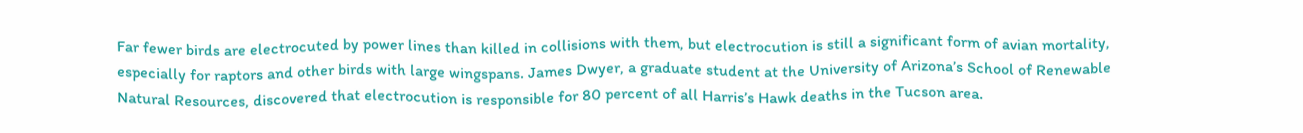Far fewer birds are electrocuted by power lines than killed in collisions with them, but electrocution is still a significant form of avian mortality, especially for raptors and other birds with large wingspans. James Dwyer, a graduate student at the University of Arizona’s School of Renewable Natural Resources, discovered that electrocution is responsible for 80 percent of all Harris’s Hawk deaths in the Tucson area.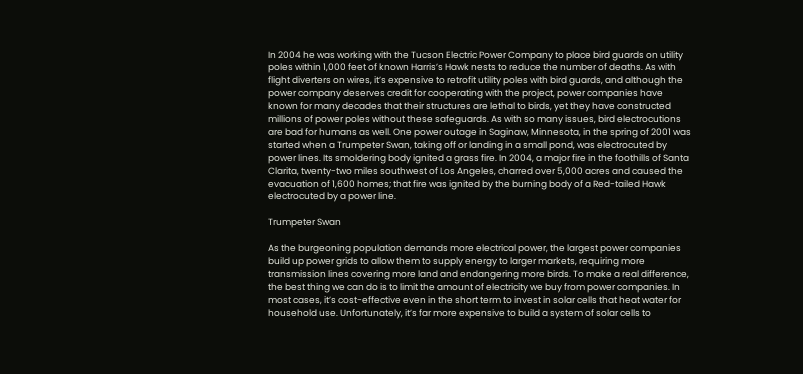In 2004 he was working with the Tucson Electric Power Company to place bird guards on utility poles within 1,000 feet of known Harris’s Hawk nests to reduce the number of deaths. As with flight diverters on wires, it’s expensive to retrofit utility poles with bird guards, and although the power company deserves credit for cooperating with the project, power companies have known for many decades that their structures are lethal to birds, yet they have constructed millions of power poles without these safeguards. As with so many issues, bird electrocutions are bad for humans as well. One power outage in Saginaw, Minnesota, in the spring of 2001 was started when a Trumpeter Swan, taking off or landing in a small pond, was electrocuted by power lines. Its smoldering body ignited a grass fire. In 2004, a major fire in the foothills of Santa Clarita, twenty-two miles southwest of Los Angeles, charred over 5,000 acres and caused the evacuation of 1,600 homes; that fire was ignited by the burning body of a Red-tailed Hawk electrocuted by a power line.

Trumpeter Swan

As the burgeoning population demands more electrical power, the largest power companies build up power grids to allow them to supply energy to larger markets, requiring more transmission lines covering more land and endangering more birds. To make a real difference, the best thing we can do is to limit the amount of electricity we buy from power companies. In most cases, it’s cost-effective even in the short term to invest in solar cells that heat water for household use. Unfortunately, it’s far more expensive to build a system of solar cells to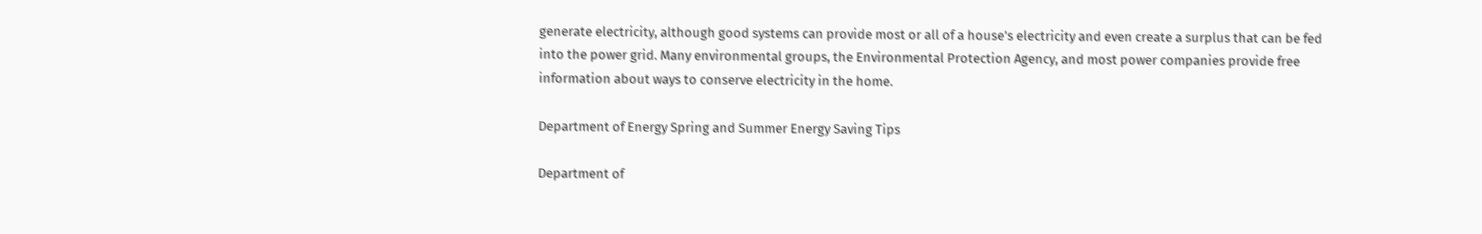generate electricity, although good systems can provide most or all of a house’s electricity and even create a surplus that can be fed into the power grid. Many environmental groups, the Environmental Protection Agency, and most power companies provide free information about ways to conserve electricity in the home.

Department of Energy Spring and Summer Energy Saving Tips

Department of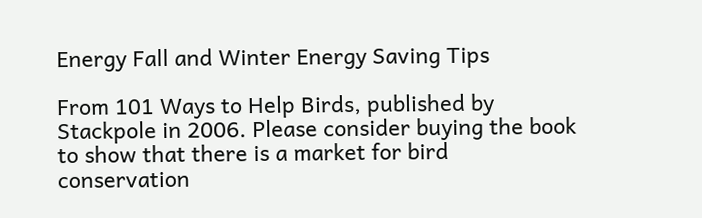Energy Fall and Winter Energy Saving Tips

From 101 Ways to Help Birds, published by Stackpole in 2006. Please consider buying the book to show that there is a market for bird conservation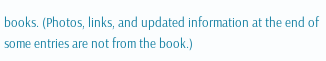books. (Photos, links, and updated information at the end of some entries are not from the book.)